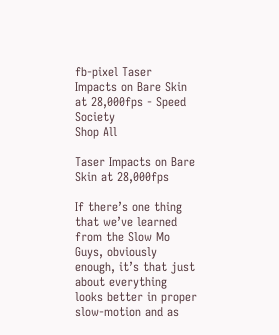fb-pixel Taser Impacts on Bare Skin at 28,000fps - Speed Society
Shop All

Taser Impacts on Bare Skin at 28,000fps

If there’s one thing that we’ve learned from the Slow Mo Guys, obviously enough, it’s that just about everything looks better in proper slow-motion and as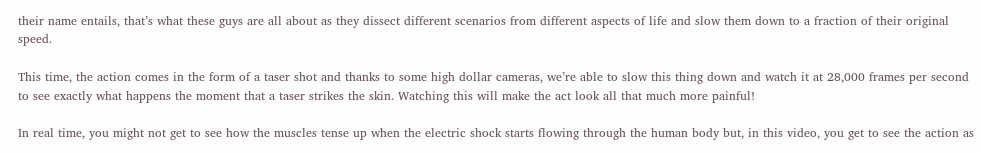their name entails, that’s what these guys are all about as they dissect different scenarios from different aspects of life and slow them down to a fraction of their original speed.

This time, the action comes in the form of a taser shot and thanks to some high dollar cameras, we’re able to slow this thing down and watch it at 28,000 frames per second to see exactly what happens the moment that a taser strikes the skin. Watching this will make the act look all that much more painful!

In real time, you might not get to see how the muscles tense up when the electric shock starts flowing through the human body but, in this video, you get to see the action as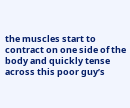the muscles start to contract on one side of the body and quickly tense across this poor guy’s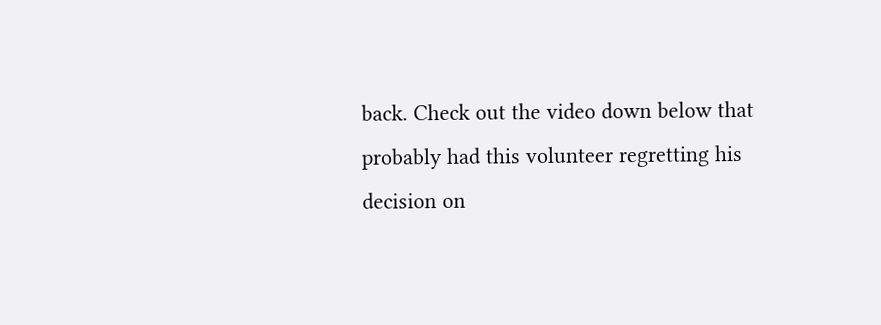back. Check out the video down below that probably had this volunteer regretting his decision on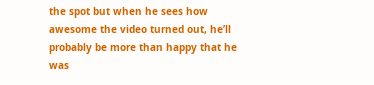the spot but when he sees how awesome the video turned out, he’ll probably be more than happy that he was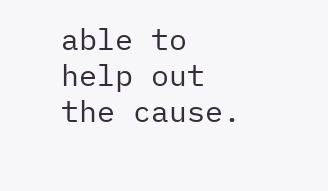able to help out the cause.